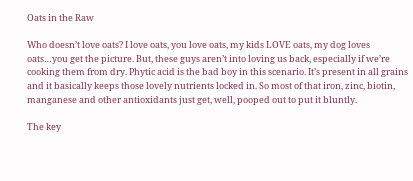Oats in the Raw

Who doesn’t love oats? I love oats, you love oats, my kids LOVE oats, my dog loves oats…you get the picture. But, these guys aren’t into loving us back, especially if we’re cooking them from dry. Phytic acid is the bad boy in this scenario. It’s present in all grains and it basically keeps those lovely nutrients locked in. So most of that iron, zinc, biotin, manganese and other antioxidants just get, well, pooped out to put it bluntly.

The key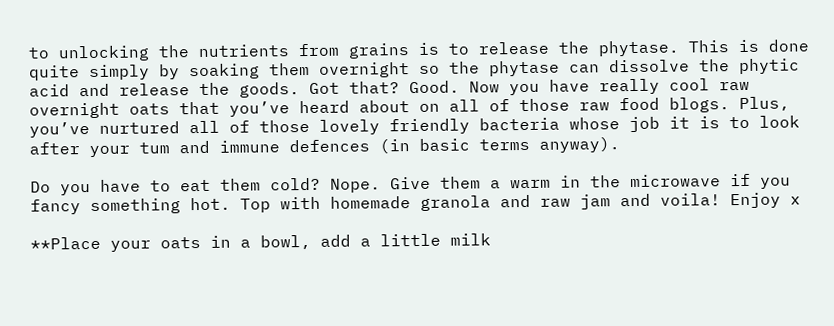to unlocking the nutrients from grains is to release the phytase. This is done quite simply by soaking them overnight so the phytase can dissolve the phytic acid and release the goods. Got that? Good. Now you have really cool raw overnight oats that you’ve heard about on all of those raw food blogs. Plus, you’ve nurtured all of those lovely friendly bacteria whose job it is to look after your tum and immune defences (in basic terms anyway).

Do you have to eat them cold? Nope. Give them a warm in the microwave if you fancy something hot. Top with homemade granola and raw jam and voila! Enjoy x

**Place your oats in a bowl, add a little milk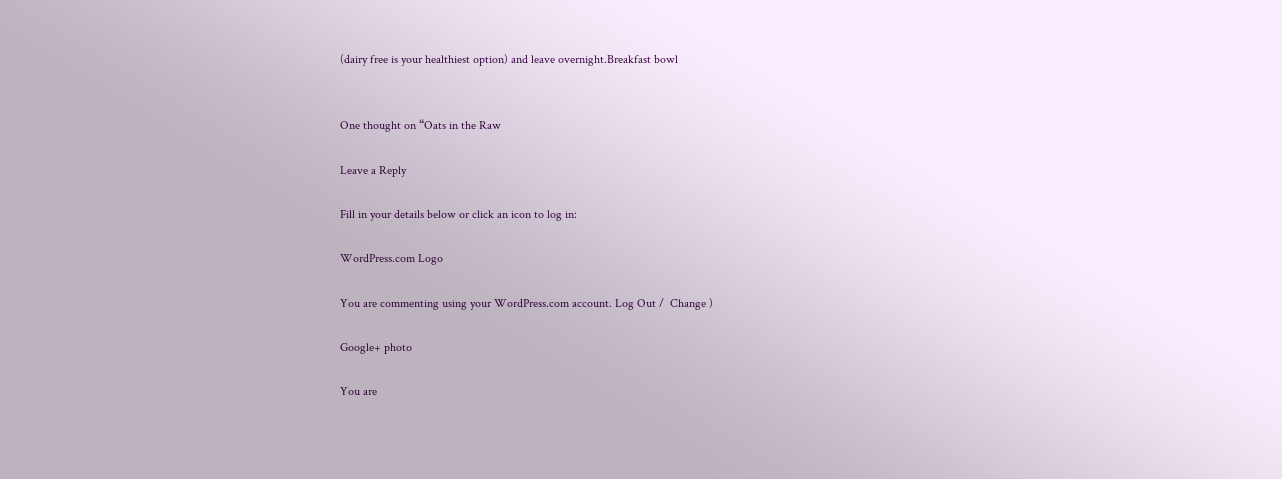(dairy free is your healthiest option) and leave overnight.Breakfast bowl


One thought on “Oats in the Raw

Leave a Reply

Fill in your details below or click an icon to log in:

WordPress.com Logo

You are commenting using your WordPress.com account. Log Out /  Change )

Google+ photo

You are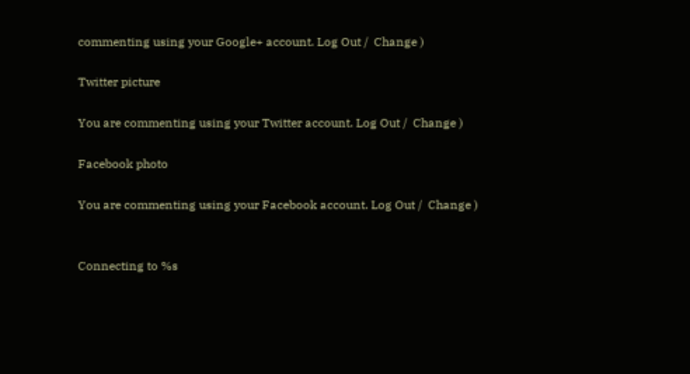commenting using your Google+ account. Log Out /  Change )

Twitter picture

You are commenting using your Twitter account. Log Out /  Change )

Facebook photo

You are commenting using your Facebook account. Log Out /  Change )


Connecting to %s